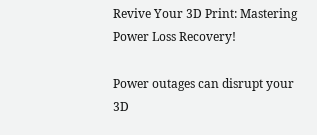Revive Your 3D Print: Mastering Power Loss Recovery!

Power outages can disrupt your 3D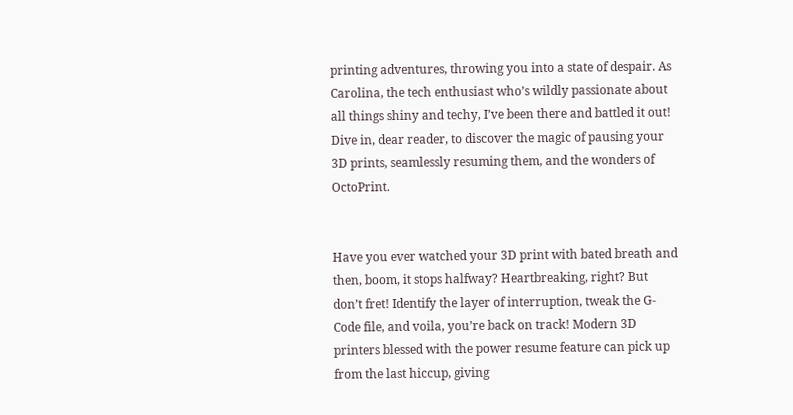printing adventures, throwing you into a state of despair. As Carolina, the tech enthusiast who’s wildly passionate about all things shiny and techy, I’ve been there and battled it out! Dive in, dear reader, to discover the magic of pausing your 3D prints, seamlessly resuming them, and the wonders of OctoPrint.


Have you ever watched your 3D print with bated breath and then, boom, it stops halfway? Heartbreaking, right? But don’t fret! Identify the layer of interruption, tweak the G-Code file, and voila, you’re back on track! Modern 3D printers blessed with the power resume feature can pick up from the last hiccup, giving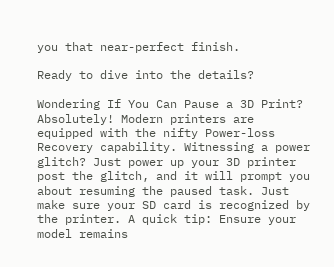you that near-perfect finish.

Ready to dive into the details?

Wondering If You Can Pause a 3D Print?
Absolutely! Modern printers are equipped with the nifty Power-loss Recovery capability. Witnessing a power glitch? Just power up your 3D printer post the glitch, and it will prompt you about resuming the paused task. Just make sure your SD card is recognized by the printer. A quick tip: Ensure your model remains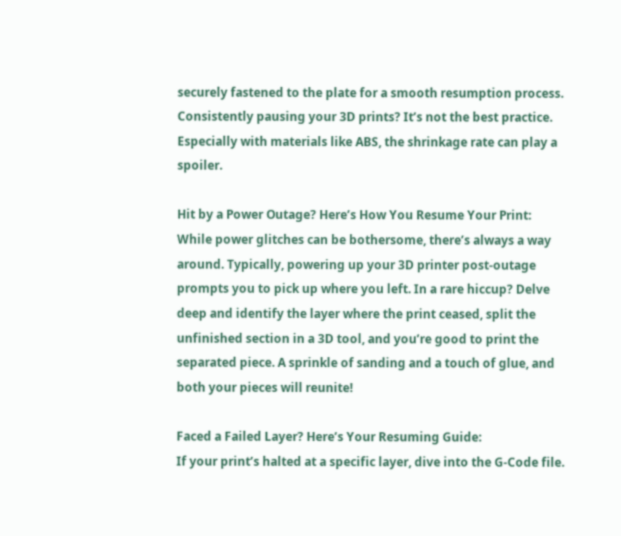securely fastened to the plate for a smooth resumption process. Consistently pausing your 3D prints? It’s not the best practice. Especially with materials like ABS, the shrinkage rate can play a spoiler.

Hit by a Power Outage? Here’s How You Resume Your Print:
While power glitches can be bothersome, there’s always a way around. Typically, powering up your 3D printer post-outage prompts you to pick up where you left. In a rare hiccup? Delve deep and identify the layer where the print ceased, split the unfinished section in a 3D tool, and you’re good to print the separated piece. A sprinkle of sanding and a touch of glue, and both your pieces will reunite!

Faced a Failed Layer? Here’s Your Resuming Guide:
If your print’s halted at a specific layer, dive into the G-Code file.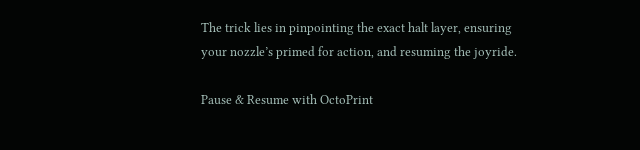The trick lies in pinpointing the exact halt layer, ensuring your nozzle’s primed for action, and resuming the joyride.

Pause & Resume with OctoPrint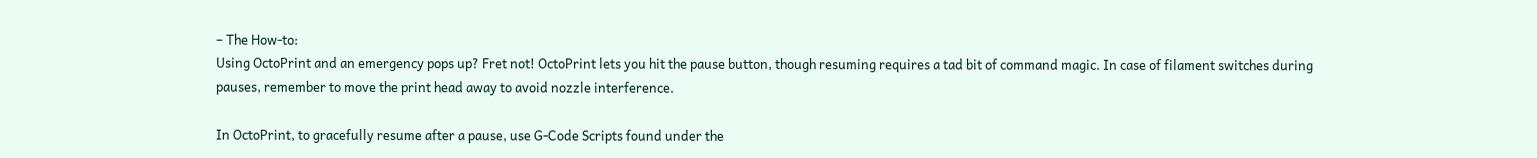– The How-to:
Using OctoPrint and an emergency pops up? Fret not! OctoPrint lets you hit the pause button, though resuming requires a tad bit of command magic. In case of filament switches during pauses, remember to move the print head away to avoid nozzle interference.

In OctoPrint, to gracefully resume after a pause, use G-Code Scripts found under the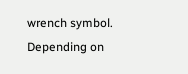wrench symbol. Depending on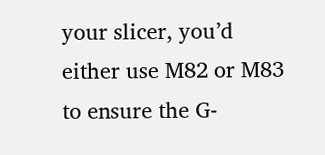your slicer, you’d either use M82 or M83 to ensure the G-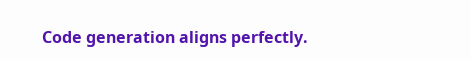Code generation aligns perfectly.